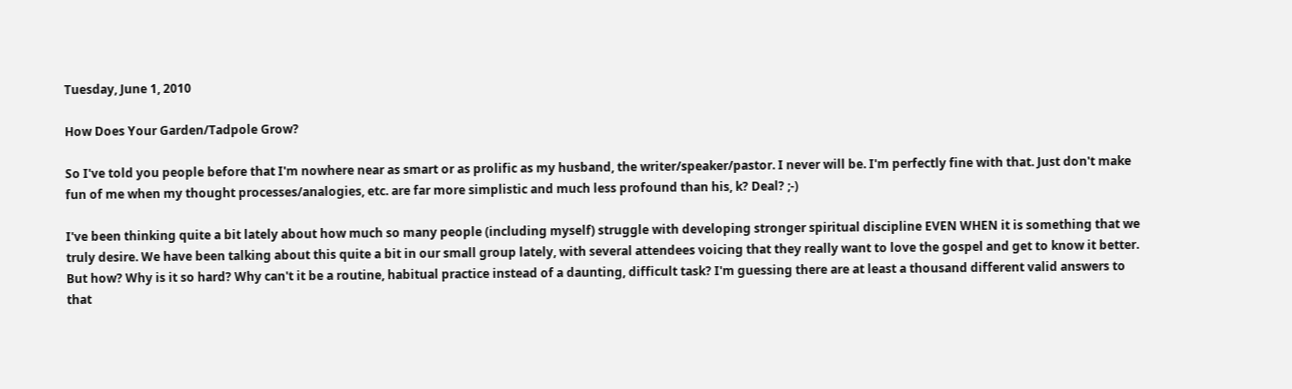Tuesday, June 1, 2010

How Does Your Garden/Tadpole Grow?

So I've told you people before that I'm nowhere near as smart or as prolific as my husband, the writer/speaker/pastor. I never will be. I'm perfectly fine with that. Just don't make fun of me when my thought processes/analogies, etc. are far more simplistic and much less profound than his, k? Deal? ;-)

I've been thinking quite a bit lately about how much so many people (including myself) struggle with developing stronger spiritual discipline EVEN WHEN it is something that we truly desire. We have been talking about this quite a bit in our small group lately, with several attendees voicing that they really want to love the gospel and get to know it better. But how? Why is it so hard? Why can't it be a routine, habitual practice instead of a daunting, difficult task? I'm guessing there are at least a thousand different valid answers to that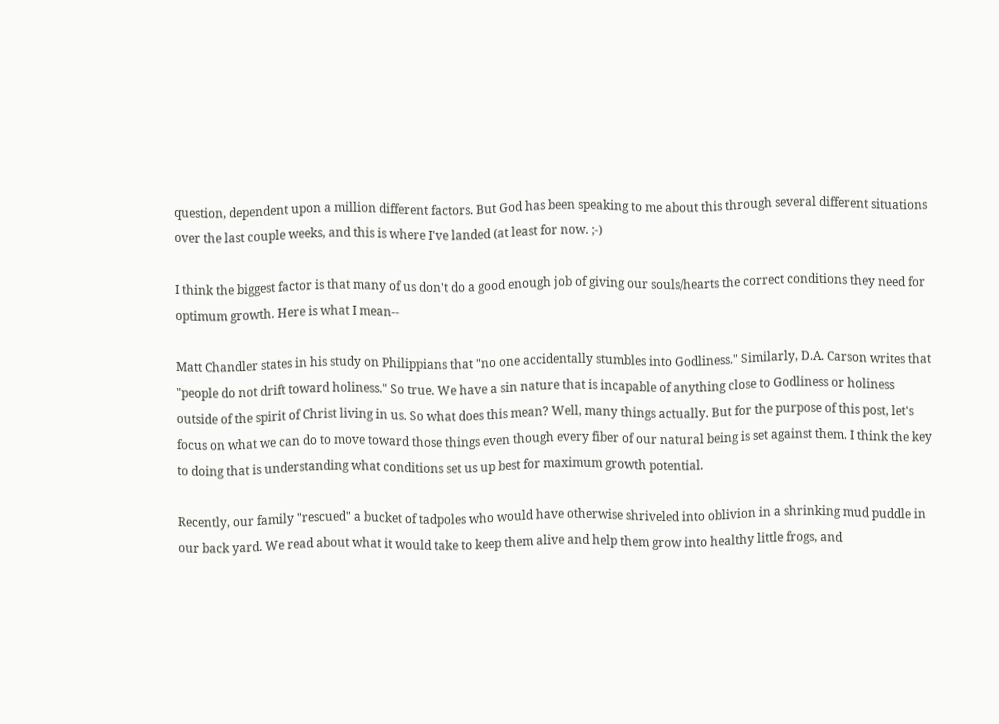question, dependent upon a million different factors. But God has been speaking to me about this through several different situations over the last couple weeks, and this is where I've landed (at least for now. ;-)

I think the biggest factor is that many of us don't do a good enough job of giving our souls/hearts the correct conditions they need for optimum growth. Here is what I mean--

Matt Chandler states in his study on Philippians that "no one accidentally stumbles into Godliness." Similarly, D.A. Carson writes that "people do not drift toward holiness." So true. We have a sin nature that is incapable of anything close to Godliness or holiness outside of the spirit of Christ living in us. So what does this mean? Well, many things actually. But for the purpose of this post, let's focus on what we can do to move toward those things even though every fiber of our natural being is set against them. I think the key to doing that is understanding what conditions set us up best for maximum growth potential.

Recently, our family "rescued" a bucket of tadpoles who would have otherwise shriveled into oblivion in a shrinking mud puddle in our back yard. We read about what it would take to keep them alive and help them grow into healthy little frogs, and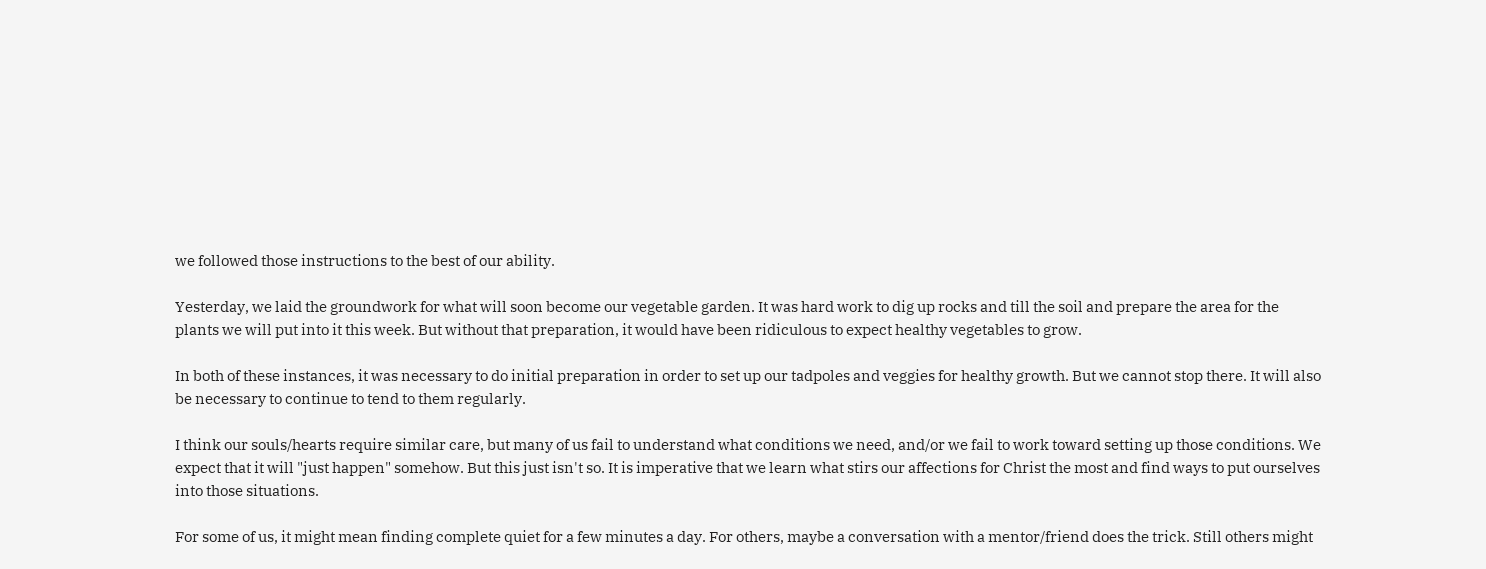we followed those instructions to the best of our ability.

Yesterday, we laid the groundwork for what will soon become our vegetable garden. It was hard work to dig up rocks and till the soil and prepare the area for the plants we will put into it this week. But without that preparation, it would have been ridiculous to expect healthy vegetables to grow.

In both of these instances, it was necessary to do initial preparation in order to set up our tadpoles and veggies for healthy growth. But we cannot stop there. It will also be necessary to continue to tend to them regularly.

I think our souls/hearts require similar care, but many of us fail to understand what conditions we need, and/or we fail to work toward setting up those conditions. We expect that it will "just happen" somehow. But this just isn't so. It is imperative that we learn what stirs our affections for Christ the most and find ways to put ourselves into those situations.

For some of us, it might mean finding complete quiet for a few minutes a day. For others, maybe a conversation with a mentor/friend does the trick. Still others might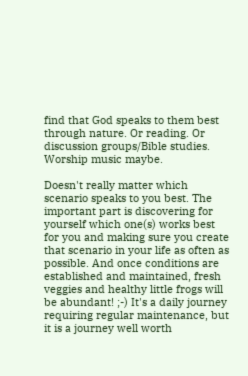find that God speaks to them best through nature. Or reading. Or discussion groups/Bible studies. Worship music maybe.

Doesn't really matter which scenario speaks to you best. The important part is discovering for yourself which one(s) works best for you and making sure you create that scenario in your life as often as possible. And once conditions are established and maintained, fresh veggies and healthy little frogs will be abundant! ;-) It's a daily journey requiring regular maintenance, but it is a journey well worth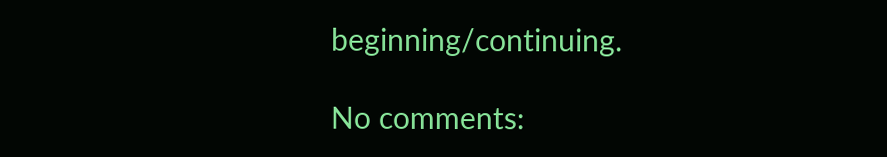beginning/continuing.

No comments: